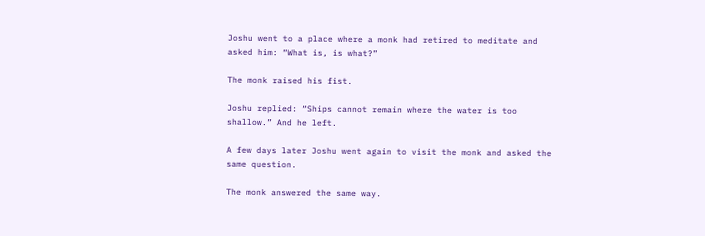Joshu went to a place where a monk had retired to meditate and asked him: “What is, is what?”

The monk raised his fist.

Joshu replied: “Ships cannot remain where the water is too shallow.” And he left.

A few days later Joshu went again to visit the monk and asked the same question.

The monk answered the same way.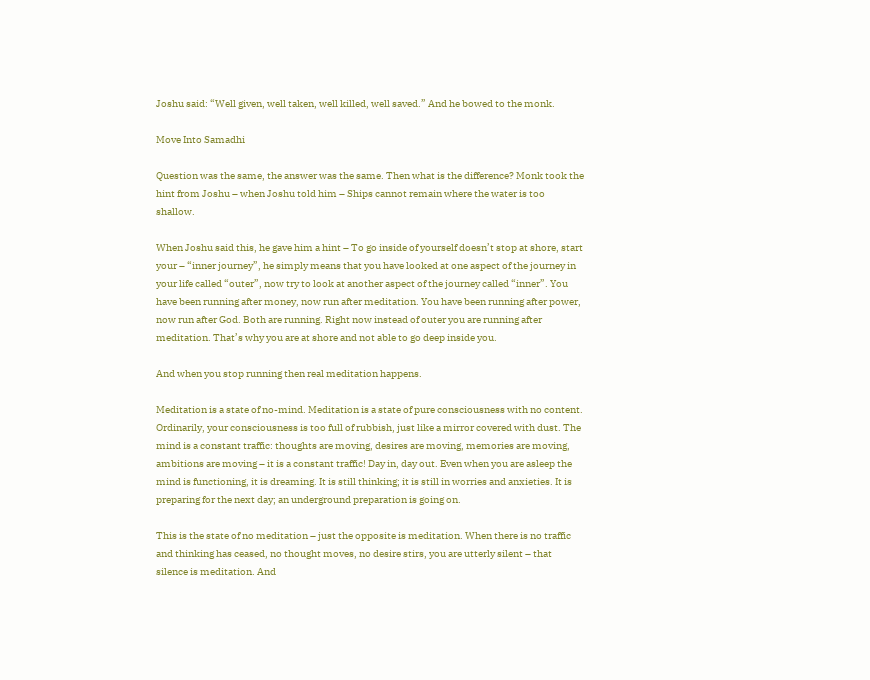Joshu said: “Well given, well taken, well killed, well saved.” And he bowed to the monk.

Move Into Samadhi

Question was the same, the answer was the same. Then what is the difference? Monk took the hint from Joshu – when Joshu told him – Ships cannot remain where the water is too shallow.

When Joshu said this, he gave him a hint – To go inside of yourself doesn’t stop at shore, start your – “inner journey”, he simply means that you have looked at one aspect of the journey in your life called “outer”, now try to look at another aspect of the journey called “inner”. You have been running after money, now run after meditation. You have been running after power, now run after God. Both are running. Right now instead of outer you are running after meditation. That’s why you are at shore and not able to go deep inside you.

And when you stop running then real meditation happens.

Meditation is a state of no-mind. Meditation is a state of pure consciousness with no content. Ordinarily, your consciousness is too full of rubbish, just like a mirror covered with dust. The mind is a constant traffic: thoughts are moving, desires are moving, memories are moving, ambitions are moving – it is a constant traffic! Day in, day out. Even when you are asleep the mind is functioning, it is dreaming. It is still thinking; it is still in worries and anxieties. It is preparing for the next day; an underground preparation is going on.

This is the state of no meditation – just the opposite is meditation. When there is no traffic and thinking has ceased, no thought moves, no desire stirs, you are utterly silent – that silence is meditation. And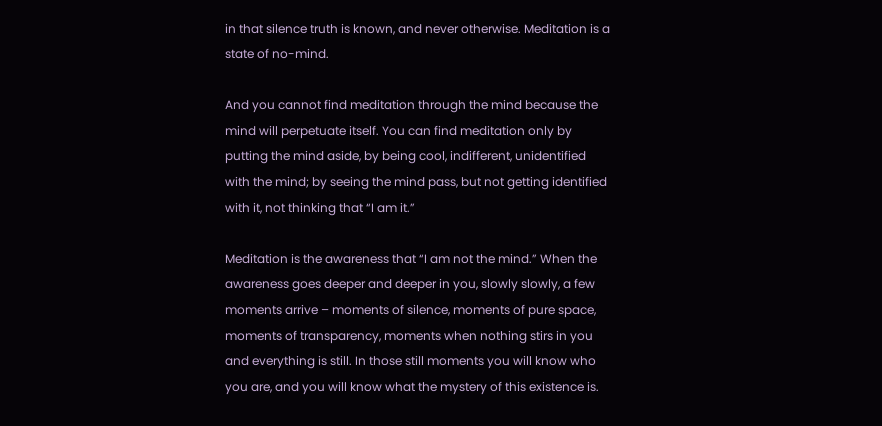in that silence truth is known, and never otherwise. Meditation is a state of no-mind.

And you cannot find meditation through the mind because the mind will perpetuate itself. You can find meditation only by putting the mind aside, by being cool, indifferent, unidentified with the mind; by seeing the mind pass, but not getting identified with it, not thinking that “I am it.”

Meditation is the awareness that “I am not the mind.” When the awareness goes deeper and deeper in you, slowly slowly, a few moments arrive – moments of silence, moments of pure space, moments of transparency, moments when nothing stirs in you and everything is still. In those still moments you will know who you are, and you will know what the mystery of this existence is.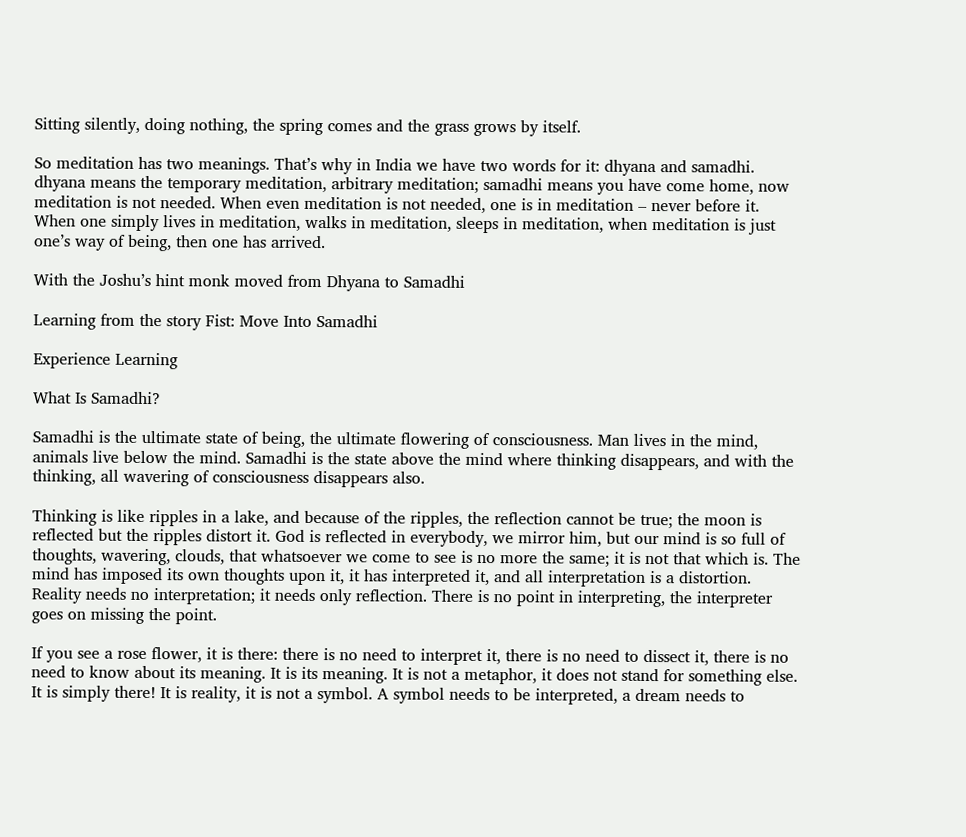Sitting silently, doing nothing, the spring comes and the grass grows by itself.

So meditation has two meanings. That’s why in India we have two words for it: dhyana and samadhi. dhyana means the temporary meditation, arbitrary meditation; samadhi means you have come home, now meditation is not needed. When even meditation is not needed, one is in meditation – never before it. When one simply lives in meditation, walks in meditation, sleeps in meditation, when meditation is just one’s way of being, then one has arrived.

With the Joshu’s hint monk moved from Dhyana to Samadhi

Learning from the story Fist: Move Into Samadhi

Experience Learning

What Is Samadhi?

Samadhi is the ultimate state of being, the ultimate flowering of consciousness. Man lives in the mind, animals live below the mind. Samadhi is the state above the mind where thinking disappears, and with the thinking, all wavering of consciousness disappears also.

Thinking is like ripples in a lake, and because of the ripples, the reflection cannot be true; the moon is reflected but the ripples distort it. God is reflected in everybody, we mirror him, but our mind is so full of thoughts, wavering, clouds, that whatsoever we come to see is no more the same; it is not that which is. The mind has imposed its own thoughts upon it, it has interpreted it, and all interpretation is a distortion. Reality needs no interpretation; it needs only reflection. There is no point in interpreting, the interpreter goes on missing the point.

If you see a rose flower, it is there: there is no need to interpret it, there is no need to dissect it, there is no need to know about its meaning. It is its meaning. It is not a metaphor, it does not stand for something else. It is simply there! It is reality, it is not a symbol. A symbol needs to be interpreted, a dream needs to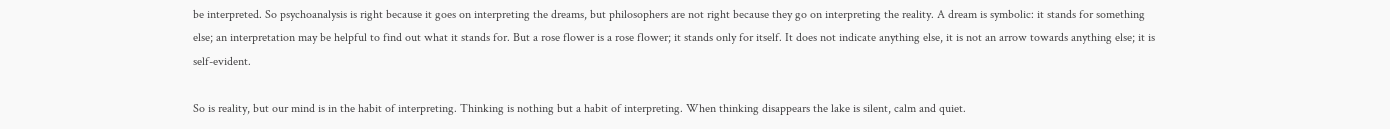be interpreted. So psychoanalysis is right because it goes on interpreting the dreams, but philosophers are not right because they go on interpreting the reality. A dream is symbolic: it stands for something else; an interpretation may be helpful to find out what it stands for. But a rose flower is a rose flower; it stands only for itself. It does not indicate anything else, it is not an arrow towards anything else; it is self-evident.

So is reality, but our mind is in the habit of interpreting. Thinking is nothing but a habit of interpreting. When thinking disappears the lake is silent, calm and quiet.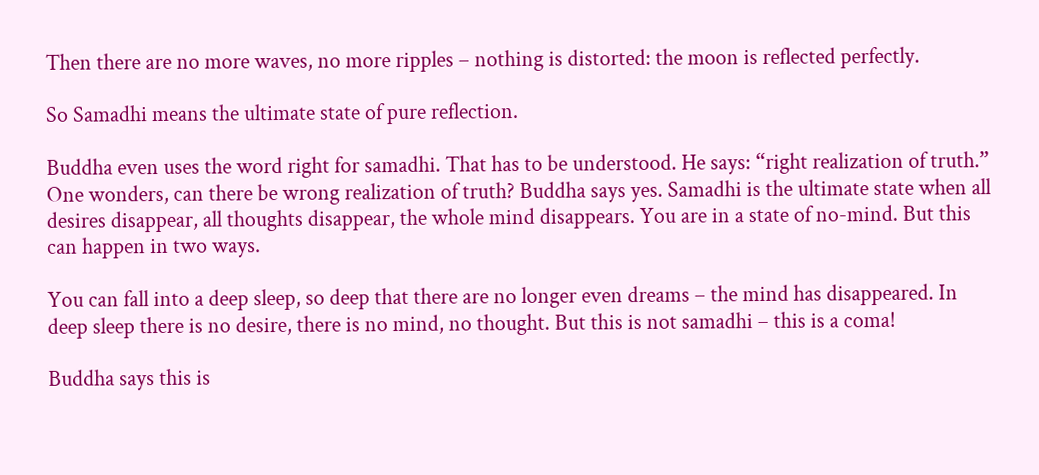Then there are no more waves, no more ripples – nothing is distorted: the moon is reflected perfectly.

So Samadhi means the ultimate state of pure reflection.

Buddha even uses the word right for samadhi. That has to be understood. He says: “right realization of truth.” One wonders, can there be wrong realization of truth? Buddha says yes. Samadhi is the ultimate state when all desires disappear, all thoughts disappear, the whole mind disappears. You are in a state of no-mind. But this can happen in two ways.

You can fall into a deep sleep, so deep that there are no longer even dreams – the mind has disappeared. In deep sleep there is no desire, there is no mind, no thought. But this is not samadhi – this is a coma!

Buddha says this is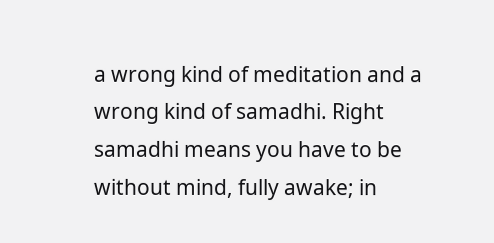a wrong kind of meditation and a wrong kind of samadhi. Right samadhi means you have to be without mind, fully awake; in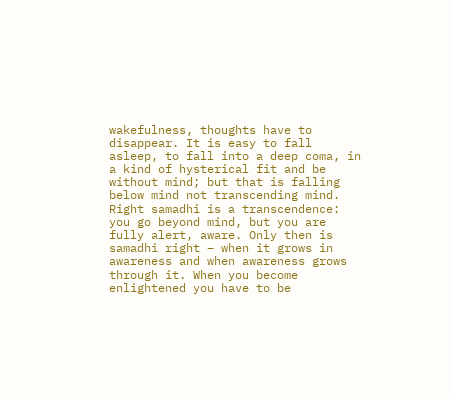wakefulness, thoughts have to disappear. It is easy to fall asleep, to fall into a deep coma, in a kind of hysterical fit and be without mind; but that is falling below mind not transcending mind. Right samadhi is a transcendence: you go beyond mind, but you are fully alert, aware. Only then is samadhi right – when it grows in awareness and when awareness grows through it. When you become enlightened you have to be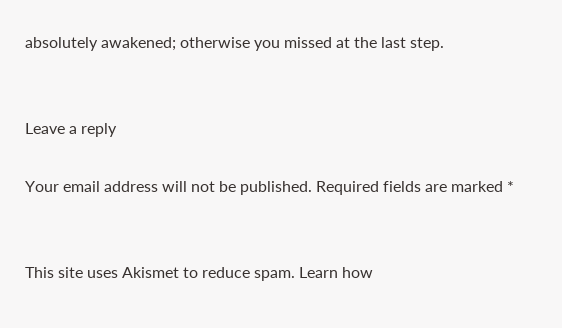absolutely awakened; otherwise you missed at the last step.


Leave a reply

Your email address will not be published. Required fields are marked *


This site uses Akismet to reduce spam. Learn how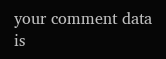your comment data is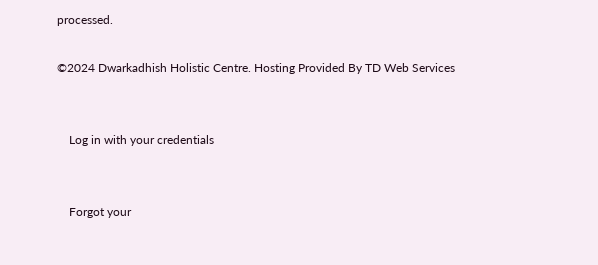processed.

©2024 Dwarkadhish Holistic Centre. Hosting Provided By TD Web Services


    Log in with your credentials


    Forgot your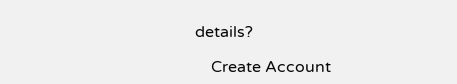details?

    Create Account